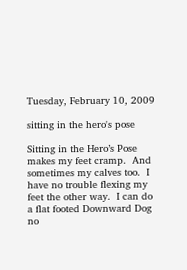Tuesday, February 10, 2009

sitting in the hero's pose

Sitting in the Hero’s Pose makes my feet cramp.  And sometimes my calves too.  I have no trouble flexing my feet the other way.  I can do a flat footed Downward Dog no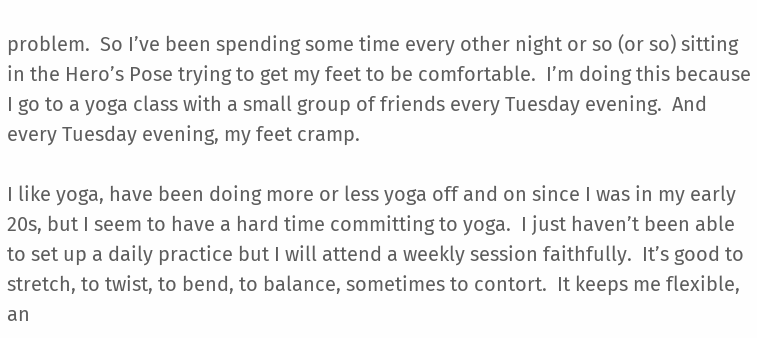problem.  So I’ve been spending some time every other night or so (or so) sitting in the Hero’s Pose trying to get my feet to be comfortable.  I’m doing this because I go to a yoga class with a small group of friends every Tuesday evening.  And every Tuesday evening, my feet cramp.

I like yoga, have been doing more or less yoga off and on since I was in my early 20s, but I seem to have a hard time committing to yoga.  I just haven’t been able to set up a daily practice but I will attend a weekly session faithfully.  It’s good to stretch, to twist, to bend, to balance, sometimes to contort.  It keeps me flexible, an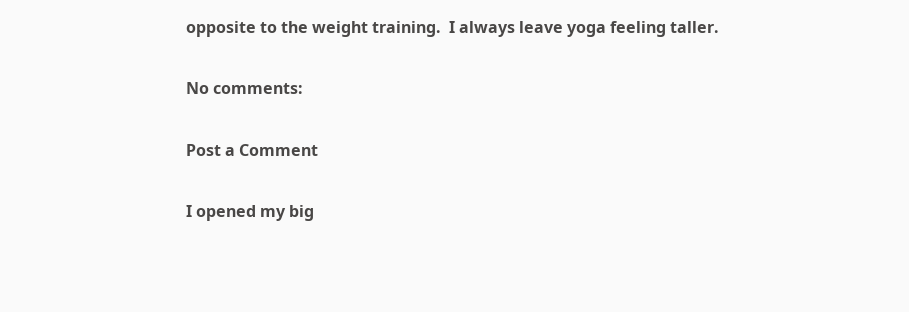opposite to the weight training.  I always leave yoga feeling taller.

No comments:

Post a Comment

I opened my big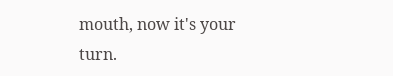mouth, now it's your turn.